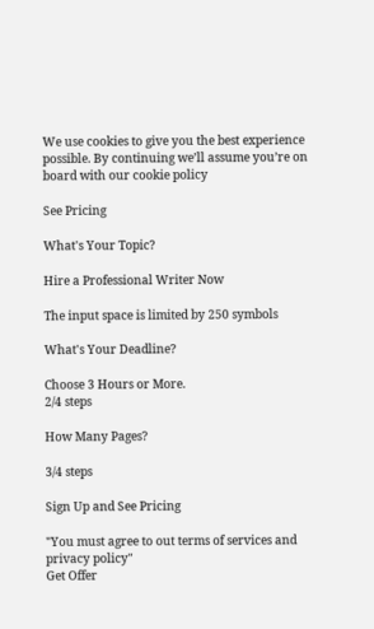We use cookies to give you the best experience possible. By continuing we’ll assume you’re on board with our cookie policy

See Pricing

What's Your Topic?

Hire a Professional Writer Now

The input space is limited by 250 symbols

What's Your Deadline?

Choose 3 Hours or More.
2/4 steps

How Many Pages?

3/4 steps

Sign Up and See Pricing

"You must agree to out terms of services and privacy policy"
Get Offer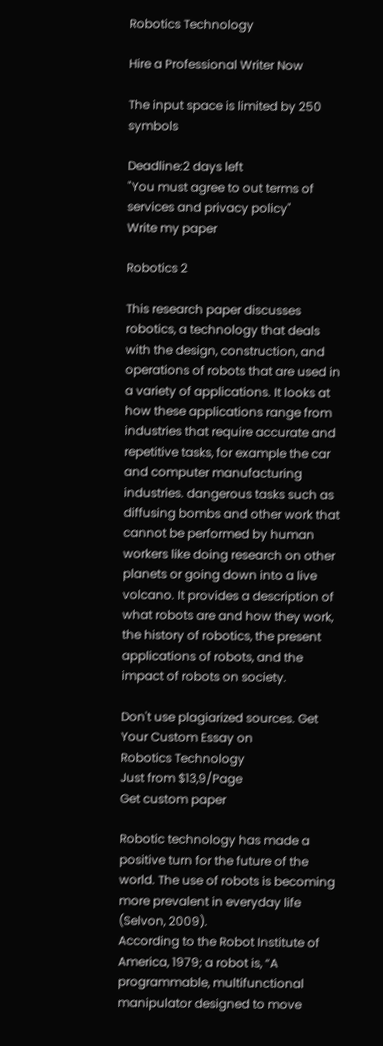Robotics Technology

Hire a Professional Writer Now

The input space is limited by 250 symbols

Deadline:2 days left
"You must agree to out terms of services and privacy policy"
Write my paper

Robotics 2

This research paper discusses robotics, a technology that deals with the design, construction, and operations of robots that are used in a variety of applications. It looks at how these applications range from industries that require accurate and repetitive tasks, for example the car and computer manufacturing industries. dangerous tasks such as diffusing bombs and other work that cannot be performed by human workers like doing research on other planets or going down into a live volcano. It provides a description of what robots are and how they work, the history of robotics, the present applications of robots, and the impact of robots on society.

Don't use plagiarized sources. Get Your Custom Essay on
Robotics Technology
Just from $13,9/Page
Get custom paper

Robotic technology has made a positive turn for the future of the world. The use of robots is becoming more prevalent in everyday life (Selvon, 2009).
According to the Robot Institute of America, 1979; a robot is, “A programmable, multifunctional manipulator designed to move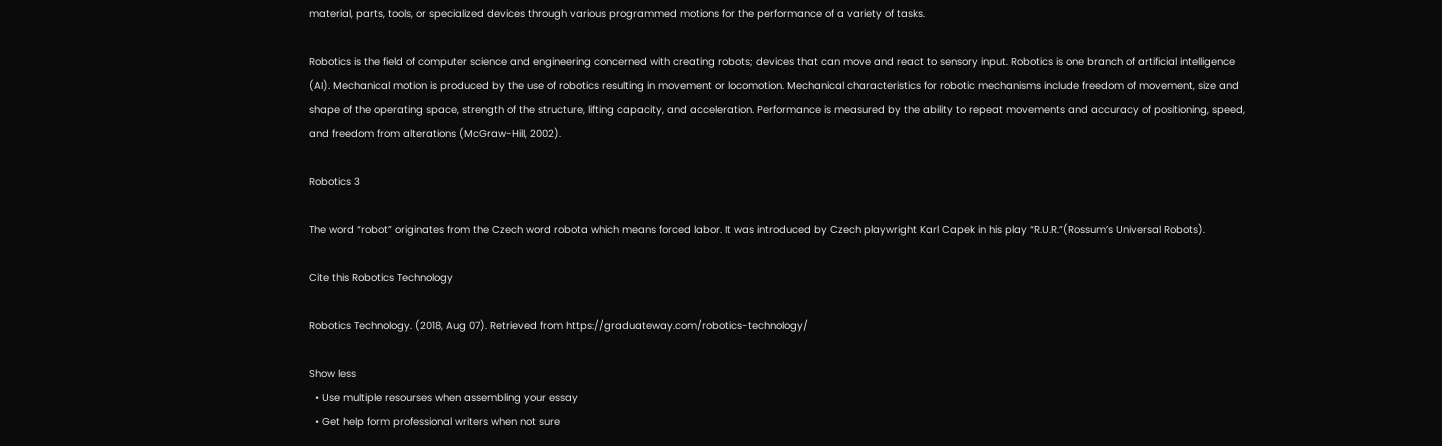material, parts, tools, or specialized devices through various programmed motions for the performance of a variety of tasks.

Robotics is the field of computer science and engineering concerned with creating robots; devices that can move and react to sensory input. Robotics is one branch of artificial intelligence (AI). Mechanical motion is produced by the use of robotics resulting in movement or locomotion. Mechanical characteristics for robotic mechanisms include freedom of movement, size and shape of the operating space, strength of the structure, lifting capacity, and acceleration. Performance is measured by the ability to repeat movements and accuracy of positioning, speed, and freedom from alterations (McGraw-Hill, 2002).

Robotics 3

The word “robot” originates from the Czech word robota which means forced labor. It was introduced by Czech playwright Karl Capek in his play “R.U.R.”(Rossum’s Universal Robots).

Cite this Robotics Technology

Robotics Technology. (2018, Aug 07). Retrieved from https://graduateway.com/robotics-technology/

Show less
  • Use multiple resourses when assembling your essay
  • Get help form professional writers when not sure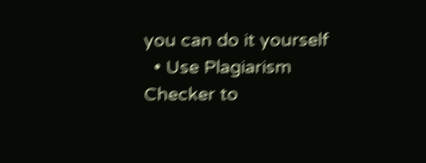you can do it yourself
  • Use Plagiarism Checker to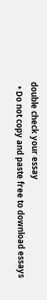double check your essay
  • Do not copy and paste free to download essays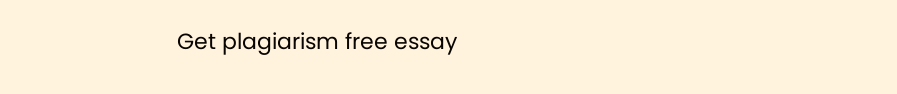Get plagiarism free essay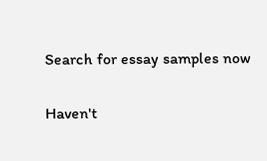Search for essay samples now

Haven't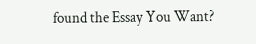found the Essay You Want?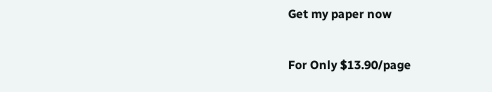Get my paper now

For Only $13.90/page